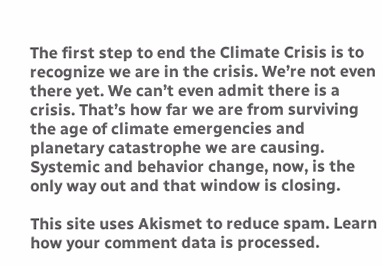The first step to end the Climate Crisis is to recognize we are in the crisis. We’re not even there yet. We can’t even admit there is a crisis. That’s how far we are from surviving the age of climate emergencies and planetary catastrophe we are causing. Systemic and behavior change, now, is the only way out and that window is closing.

This site uses Akismet to reduce spam. Learn how your comment data is processed.